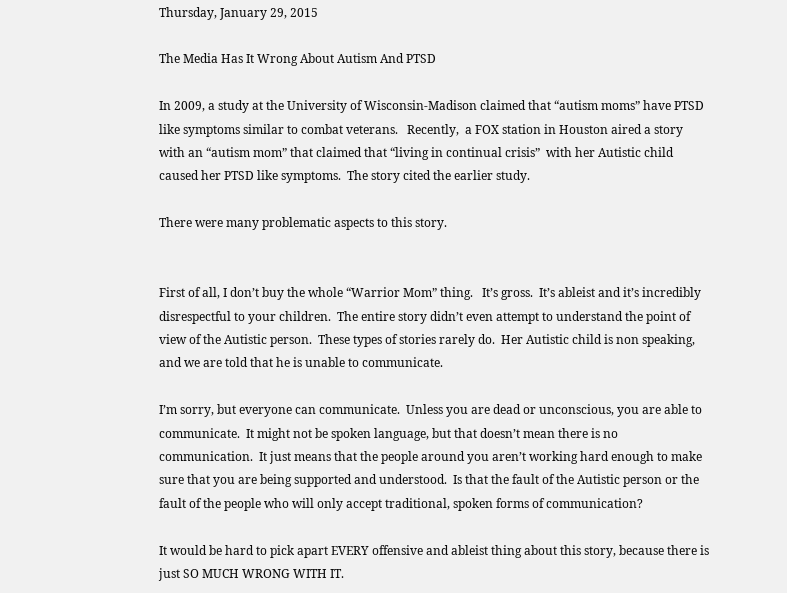Thursday, January 29, 2015

The Media Has It Wrong About Autism And PTSD

In 2009, a study at the University of Wisconsin-Madison claimed that “autism moms” have PTSD like symptoms similar to combat veterans.   Recently,  a FOX station in Houston aired a story with an “autism mom” that claimed that “living in continual crisis”  with her Autistic child caused her PTSD like symptoms.  The story cited the earlier study.

There were many problematic aspects to this story.


First of all, I don’t buy the whole “Warrior Mom” thing.   It’s gross.  It’s ableist and it’s incredibly disrespectful to your children.  The entire story didn’t even attempt to understand the point of view of the Autistic person.  These types of stories rarely do.  Her Autistic child is non speaking, and we are told that he is unable to communicate.

I’m sorry, but everyone can communicate.  Unless you are dead or unconscious, you are able to communicate.  It might not be spoken language, but that doesn’t mean there is no communication.  It just means that the people around you aren’t working hard enough to make sure that you are being supported and understood.  Is that the fault of the Autistic person or the fault of the people who will only accept traditional, spoken forms of communication?

It would be hard to pick apart EVERY offensive and ableist thing about this story, because there is just SO MUCH WRONG WITH IT.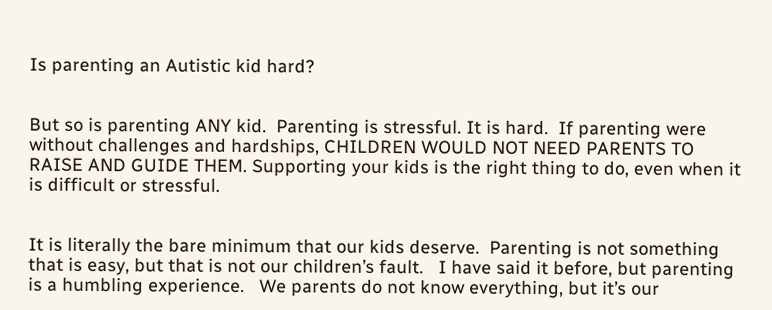Is parenting an Autistic kid hard?


But so is parenting ANY kid.  Parenting is stressful. It is hard.  If parenting were without challenges and hardships, CHILDREN WOULD NOT NEED PARENTS TO RAISE AND GUIDE THEM. Supporting your kids is the right thing to do, even when it is difficult or stressful.


It is literally the bare minimum that our kids deserve.  Parenting is not something that is easy, but that is not our children’s fault.   I have said it before, but parenting is a humbling experience.   We parents do not know everything, but it’s our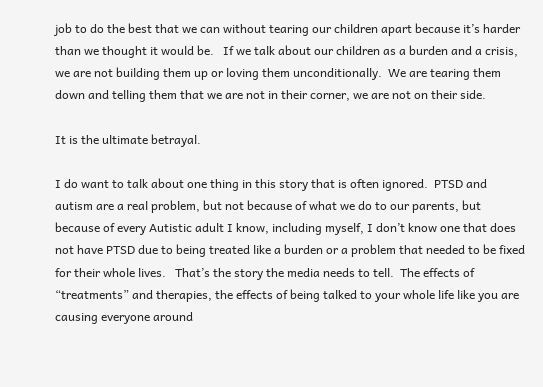job to do the best that we can without tearing our children apart because it’s harder than we thought it would be.   If we talk about our children as a burden and a crisis, we are not building them up or loving them unconditionally.  We are tearing them down and telling them that we are not in their corner, we are not on their side.

It is the ultimate betrayal.

I do want to talk about one thing in this story that is often ignored.  PTSD and autism are a real problem, but not because of what we do to our parents, but because of every Autistic adult I know, including myself, I don’t know one that does not have PTSD due to being treated like a burden or a problem that needed to be fixed for their whole lives.   That’s the story the media needs to tell.  The effects of “treatments” and therapies, the effects of being talked to your whole life like you are causing everyone around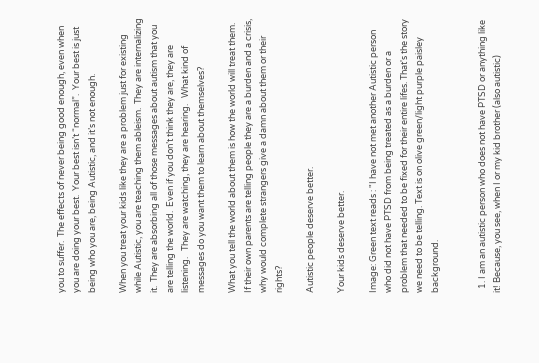you to suffer.  The effects of never being good enough, even when you are doing your best.  Your best isn’t “normal”.  Your best is just being who you are, being Autistic, and it’s not enough.

When you treat your kids like they are a problem just for existing while Autistic, you are teaching them ableism.  They are internalizing it.  They are absorbing all of those messages about autism that you are telling the world.  Even if you don’t think they are, they are listening.   They are watching, they are hearing.   What kind of messages do you want them to learn about themselves?

What you tell the world about them is how the world will treat them.   If their own parents are telling people they are a burden and a crisis, why would complete strangers give a damn about them or their rights?

Autistic people deserve better.

Your kids deserve better.

Image: Green text reads : "I have not met another Autistic person who did not have PTSD from being treated as a burden or a problem that needed to be fixed for their entire lifes. That's the story we need to be telling. Text is on olive green/light purple paisley background.


  1. I am an autistic person who does not have PTSD or anything like it! Because, you see, when I or my kid brother (also autistic)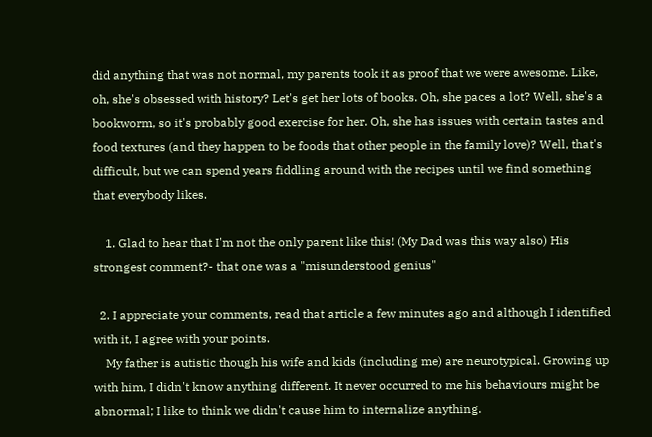did anything that was not normal, my parents took it as proof that we were awesome. Like, oh, she's obsessed with history? Let's get her lots of books. Oh, she paces a lot? Well, she's a bookworm, so it's probably good exercise for her. Oh, she has issues with certain tastes and food textures (and they happen to be foods that other people in the family love)? Well, that's difficult, but we can spend years fiddling around with the recipes until we find something that everybody likes.

    1. Glad to hear that I'm not the only parent like this! (My Dad was this way also) His strongest comment?- that one was a "misunderstood genius"

  2. I appreciate your comments, read that article a few minutes ago and although I identified with it, I agree with your points.
    My father is autistic though his wife and kids (including me) are neurotypical. Growing up with him, I didn't know anything different. It never occurred to me his behaviours might be abnormal; I like to think we didn't cause him to internalize anything.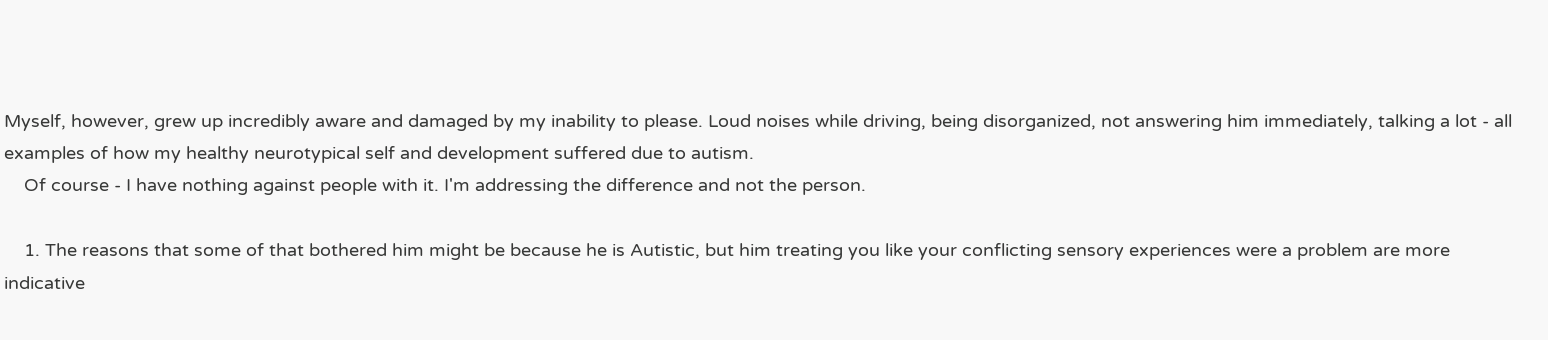Myself, however, grew up incredibly aware and damaged by my inability to please. Loud noises while driving, being disorganized, not answering him immediately, talking a lot - all examples of how my healthy neurotypical self and development suffered due to autism.
    Of course - I have nothing against people with it. I'm addressing the difference and not the person.

    1. The reasons that some of that bothered him might be because he is Autistic, but him treating you like your conflicting sensory experiences were a problem are more indicative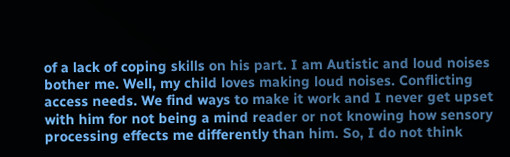of a lack of coping skills on his part. I am Autistic and loud noises bother me. Well, my child loves making loud noises. Conflicting access needs. We find ways to make it work and I never get upset with him for not being a mind reader or not knowing how sensory processing effects me differently than him. So, I do not think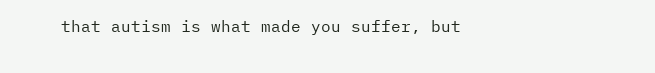that autism is what made you suffer, but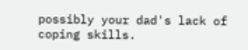possibly your dad's lack of coping skills.